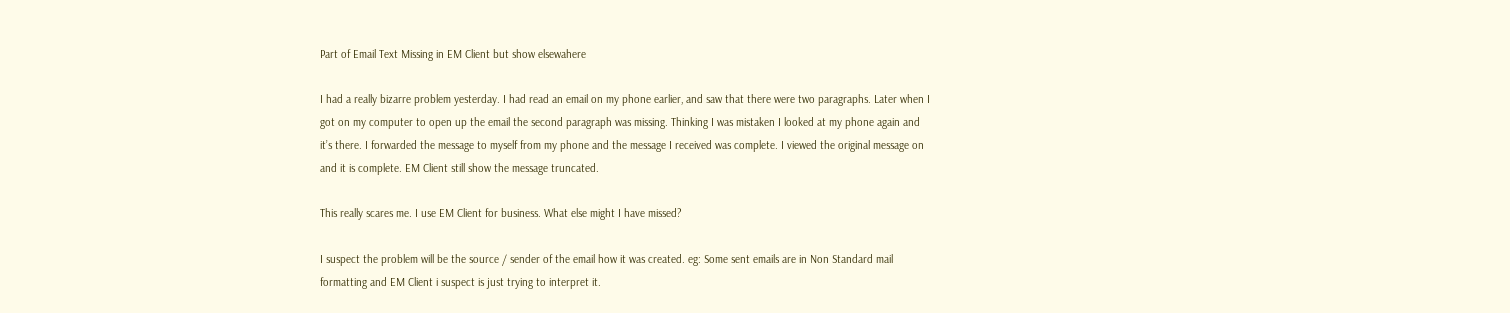Part of Email Text Missing in EM Client but show elsewahere

I had a really bizarre problem yesterday. I had read an email on my phone earlier, and saw that there were two paragraphs. Later when I got on my computer to open up the email the second paragraph was missing. Thinking I was mistaken I looked at my phone again and it’s there. I forwarded the message to myself from my phone and the message I received was complete. I viewed the original message on and it is complete. EM Client still show the message truncated.

This really scares me. I use EM Client for business. What else might I have missed?

I suspect the problem will be the source / sender of the email how it was created. eg: Some sent emails are in Non Standard mail formatting and EM Client i suspect is just trying to interpret it.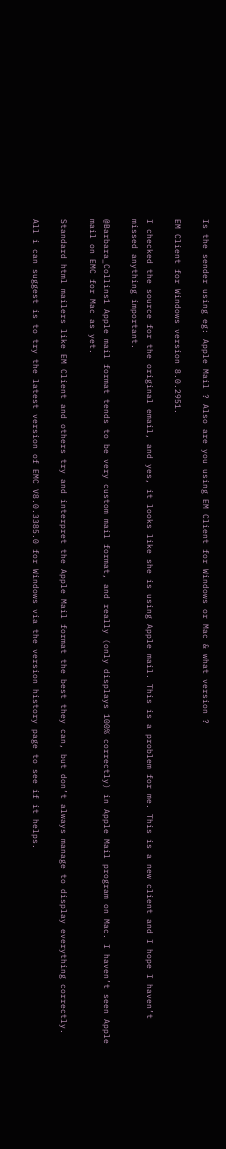Is the sender using eg: Apple Mail ? Also are you using EM Client for Windows or Mac & what version ?

EM Client for Windows version 8.0.2951.

I checked the source for the original email, and yes, it looks like she is using Apple mail. This is a problem for me. This is a new client and I hope I haven’t missed anything important.

@Barbara_Collins1 Apple mail format tends to be very custom mail format, and really (only displays 100% correctly) in Apple Mail program on Mac. I haven’t seen Apple mail on EMC for Mac as yet.

Standard html mailers like EM Client and others try and interpret the Apple Mail format the best they can, but don’t always manage to display everything correctly.

All i can suggest is to try the latest version of EMC V8.0.3385.0 for Windows via the version history page to see if it helps.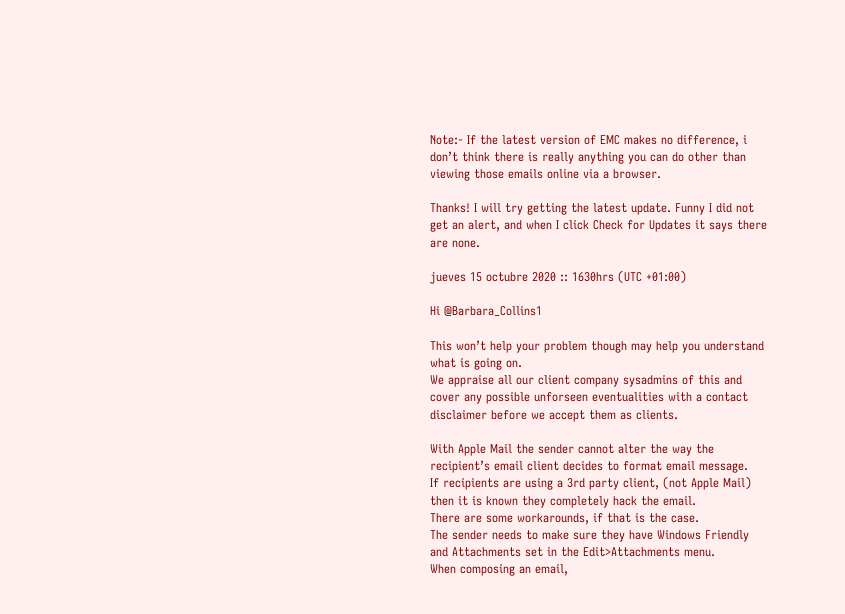Note:- If the latest version of EMC makes no difference, i don’t think there is really anything you can do other than viewing those emails online via a browser.

Thanks! I will try getting the latest update. Funny I did not get an alert, and when I click Check for Updates it says there are none.

jueves 15 octubre 2020 :: 1630hrs (UTC +01:00)

Hi @Barbara_Collins1

This won’t help your problem though may help you understand what is going on.
We appraise all our client company sysadmins of this and cover any possible unforseen eventualities with a contact disclaimer before we accept them as clients.

With Apple Mail the sender cannot alter the way the recipient’s email client decides to format email message.
If recipients are using a 3rd party client, (not Apple Mail) then it is known they completely hack the email.
There are some workarounds, if that is the case.
The sender needs to make sure they have Windows Friendly and Attachments set in the Edit>Attachments menu.
When composing an email,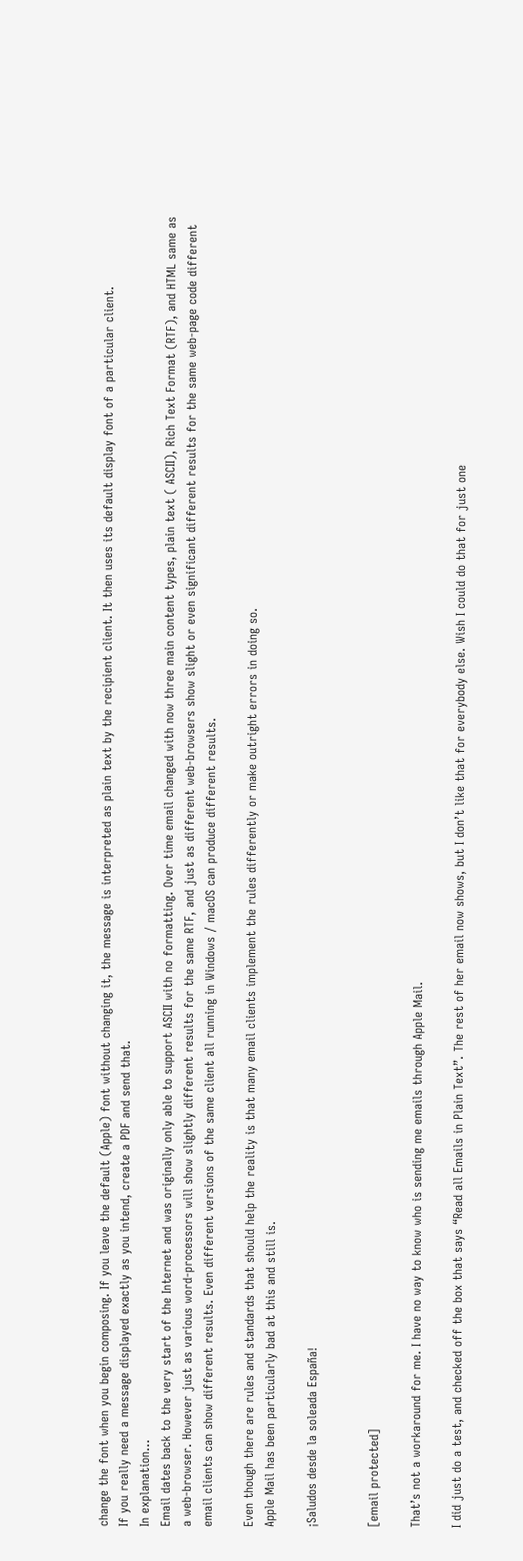change the font when you begin composing. If you leave the default (Apple) font without changing it, the message is interpreted as plain text by the recipient client. It then uses its default display font of a particular client.
If you really need a message displayed exactly as you intend, create a PDF and send that.
In explanation…
Email dates back to the very start of the Internet and was originally only able to support ASCII with no formatting. Over time email changed with now three main content types, plain text ( ASCII), Rich Text Format (RTF), and HTML same as a web-browser. However just as various word-processors will show slightly different results for the same RTF, and just as different web-browsers show slight or even significant different results for the same web-page code different email clients can show different results. Even different versions of the same client all running in Windows / macOS can produce different results.

Even though there are rules and standards that should help the reality is that many email clients implement the rules differently or make outright errors in doing so.
Apple Mail has been particularly bad at this and still is.

¡Saludos desde la soleada España!


[email protected]

That’s not a workaround for me. I have no way to know who is sending me emails through Apple Mail.

I did just do a test, and checked off the box that says “Read all Emails in Plain Text”. The rest of her email now shows, but I don’t like that for everybody else. Wish I could do that for just one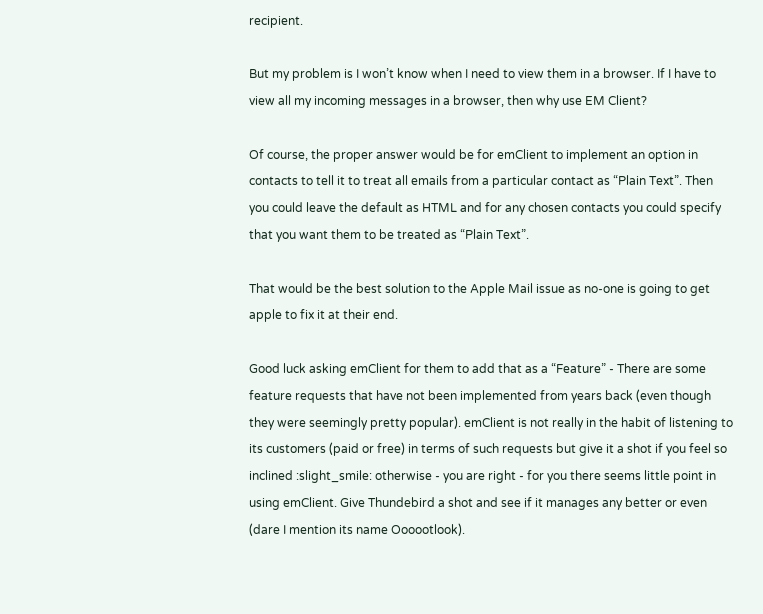recipient.

But my problem is I won’t know when I need to view them in a browser. If I have to view all my incoming messages in a browser, then why use EM Client?

Of course, the proper answer would be for emClient to implement an option in contacts to tell it to treat all emails from a particular contact as “Plain Text”. Then you could leave the default as HTML and for any chosen contacts you could specify that you want them to be treated as “Plain Text”.

That would be the best solution to the Apple Mail issue as no-one is going to get apple to fix it at their end.

Good luck asking emClient for them to add that as a “Feature” - There are some feature requests that have not been implemented from years back (even though they were seemingly pretty popular). emClient is not really in the habit of listening to its customers (paid or free) in terms of such requests but give it a shot if you feel so inclined :slight_smile: otherwise - you are right - for you there seems little point in using emClient. Give Thundebird a shot and see if it manages any better or even (dare I mention its name Oooootlook).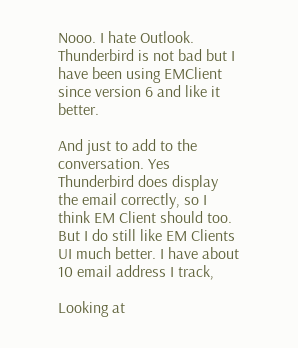Nooo. I hate Outlook. Thunderbird is not bad but I have been using EMClient since version 6 and like it better.

And just to add to the conversation. Yes Thunderbird does display the email correctly, so I think EM Client should too. But I do still like EM Clients UI much better. I have about 10 email address I track,

Looking at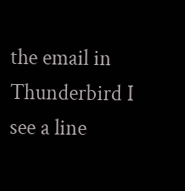the email in Thunderbird I see a line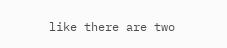like there are two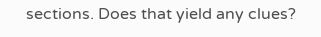sections. Does that yield any clues?